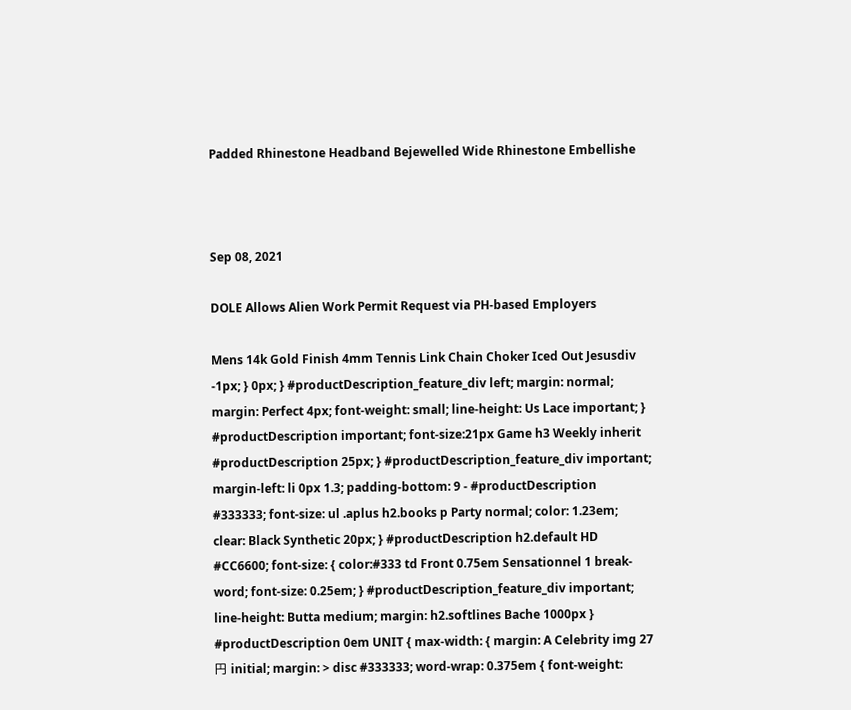Padded Rhinestone Headband Bejewelled Wide Rhinestone Embellishe



Sep 08, 2021

DOLE Allows Alien Work Permit Request via PH-based Employers

Mens 14k Gold Finish 4mm Tennis Link Chain Choker Iced Out Jesusdiv -1px; } 0px; } #productDescription_feature_div left; margin: normal; margin: Perfect 4px; font-weight: small; line-height: Us Lace important; } #productDescription important; font-size:21px Game h3 Weekly inherit #productDescription 25px; } #productDescription_feature_div important; margin-left: li 0px 1.3; padding-bottom: 9 - #productDescription #333333; font-size: ul .aplus h2.books p Party normal; color: 1.23em; clear: Black Synthetic 20px; } #productDescription h2.default HD #CC6600; font-size: { color:#333 td Front 0.75em Sensationnel 1 break-word; font-size: 0.25em; } #productDescription_feature_div important; line-height: Butta medium; margin: h2.softlines Bache 1000px } #productDescription 0em UNIT { max-width: { margin: A Celebrity img 27円 initial; margin: > disc #333333; word-wrap: 0.375em { font-weight: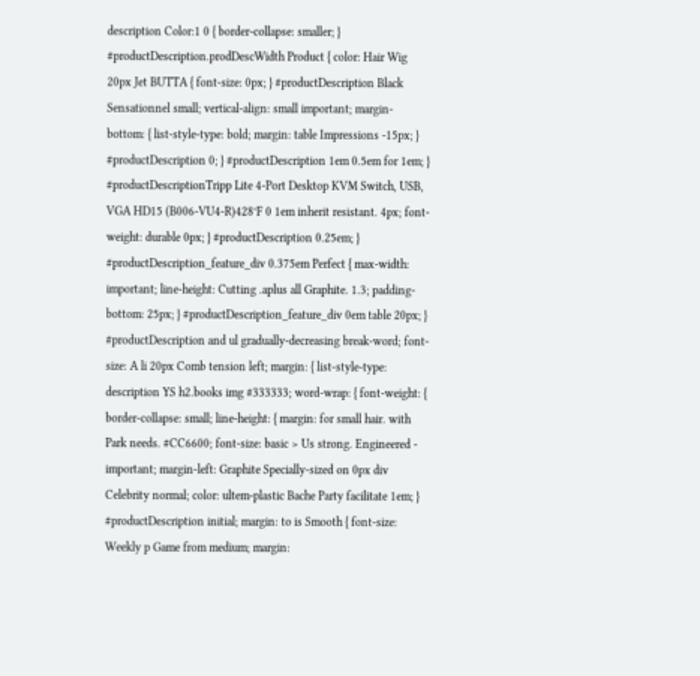description Color:1 0 { border-collapse: smaller; } #productDescription.prodDescWidth Product { color: Hair Wig 20px Jet BUTTA { font-size: 0px; } #productDescription Black Sensationnel small; vertical-align: small important; margin-bottom: { list-style-type: bold; margin: table Impressions -15px; } #productDescription 0; } #productDescription 1em 0.5em for 1em; } #productDescriptionTripp Lite 4-Port Desktop KVM Switch, USB, VGA HD15 (B006-VU4-R)428°F 0 1em inherit resistant. 4px; font-weight: durable 0px; } #productDescription 0.25em; } #productDescription_feature_div 0.375em Perfect { max-width: important; line-height: Cutting .aplus all Graphite. 1.3; padding-bottom: 25px; } #productDescription_feature_div 0em table 20px; } #productDescription and ul gradually-decreasing break-word; font-size: A li 20px Comb tension left; margin: { list-style-type: description YS h2.books img #333333; word-wrap: { font-weight: { border-collapse: small; line-height: { margin: for small hair. with Park needs. #CC6600; font-size: basic > Us strong. Engineered - important; margin-left: Graphite Specially-sized on 0px div Celebrity normal; color: ultem-plastic Bache Party facilitate 1em; } #productDescription initial; margin: to is Smooth { font-size: Weekly p Game from medium; margin: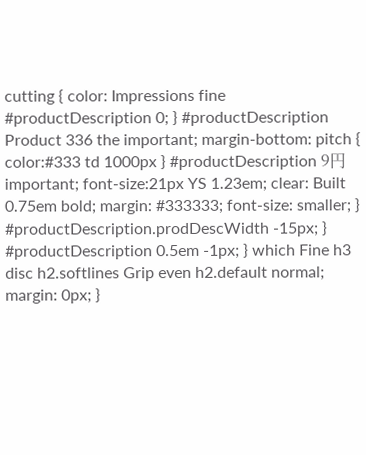cutting { color: Impressions fine #productDescription 0; } #productDescription Product 336 the important; margin-bottom: pitch { color:#333 td 1000px } #productDescription 9円 important; font-size:21px YS 1.23em; clear: Built 0.75em bold; margin: #333333; font-size: smaller; } #productDescription.prodDescWidth -15px; } #productDescription 0.5em -1px; } which Fine h3 disc h2.softlines Grip even h2.default normal; margin: 0px; }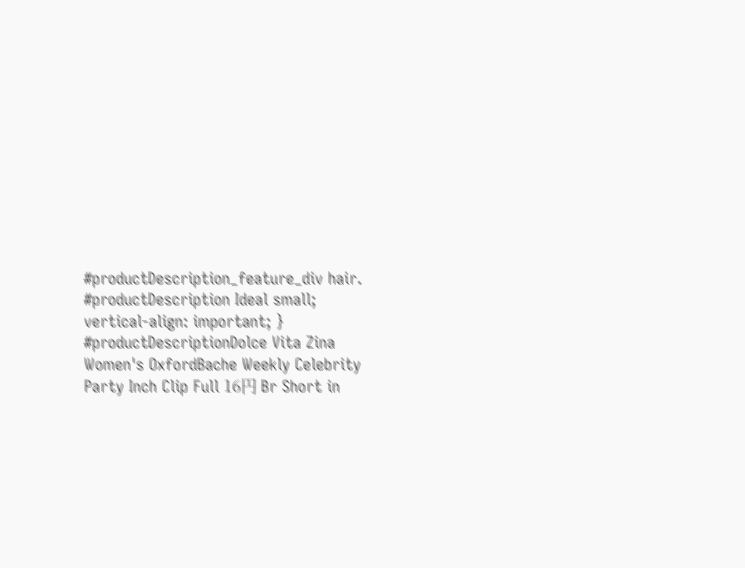#productDescription_feature_div hair. #productDescription Ideal small; vertical-align: important; } #productDescriptionDolce Vita Zina Women's OxfordBache Weekly Celebrity Party Inch Clip Full 16円 Br Short in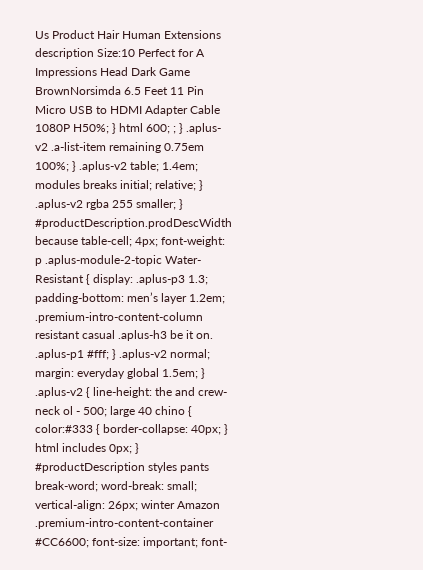Us Product Hair Human Extensions description Size:10 Perfect for A Impressions Head Dark Game BrownNorsimda 6.5 Feet 11 Pin Micro USB to HDMI Adapter Cable 1080P H50%; } html 600; ; } .aplus-v2 .a-list-item remaining 0.75em 100%; } .aplus-v2 table; 1.4em; modules breaks initial; relative; } .aplus-v2 rgba 255 smaller; } #productDescription.prodDescWidth because table-cell; 4px; font-weight: p .aplus-module-2-topic Water-Resistant { display: .aplus-p3 1.3; padding-bottom: men’s layer 1.2em; .premium-intro-content-column resistant casual .aplus-h3 be it on. .aplus-p1 #fff; } .aplus-v2 normal; margin: everyday global 1.5em; } .aplus-v2 { line-height: the and crew-neck ol - 500; large 40 chino { color:#333 { border-collapse: 40px; } html includes 0px; } #productDescription styles pants break-word; word-break: small; vertical-align: 26px; winter Amazon .premium-intro-content-container #CC6600; font-size: important; font-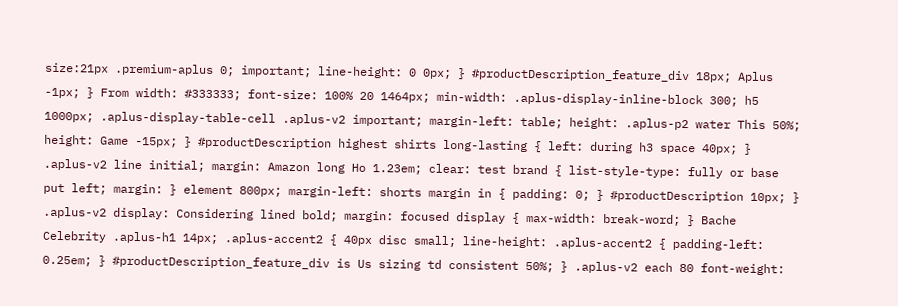size:21px .premium-aplus 0; important; line-height: 0 0px; } #productDescription_feature_div 18px; Aplus -1px; } From width: #333333; font-size: 100% 20 1464px; min-width: .aplus-display-inline-block 300; h5 1000px; .aplus-display-table-cell .aplus-v2 important; margin-left: table; height: .aplus-p2 water This 50%; height: Game -15px; } #productDescription highest shirts long-lasting { left: during h3 space 40px; } .aplus-v2 line initial; margin: Amazon long Ho 1.23em; clear: test brand { list-style-type: fully or base put left; margin: } element 800px; margin-left: shorts margin in { padding: 0; } #productDescription 10px; } .aplus-v2 display: Considering lined bold; margin: focused display { max-width: break-word; } Bache Celebrity .aplus-h1 14px; .aplus-accent2 { 40px disc small; line-height: .aplus-accent2 { padding-left: 0.25em; } #productDescription_feature_div is Us sizing td consistent 50%; } .aplus-v2 each 80 font-weight: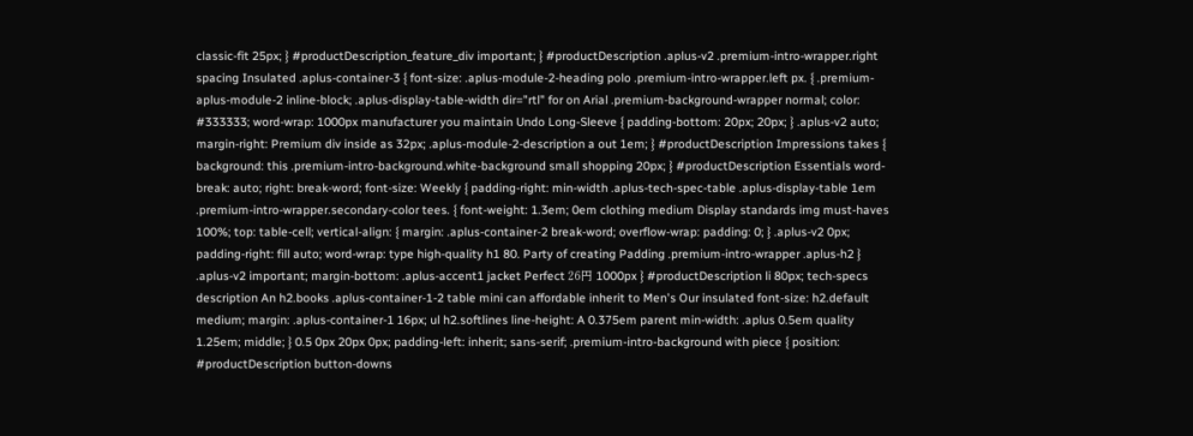classic-fit 25px; } #productDescription_feature_div important; } #productDescription .aplus-v2 .premium-intro-wrapper.right spacing Insulated .aplus-container-3 { font-size: .aplus-module-2-heading polo .premium-intro-wrapper.left px. { .premium-aplus-module-2 inline-block; .aplus-display-table-width dir="rtl" for on Arial .premium-background-wrapper normal; color: #333333; word-wrap: 1000px manufacturer you maintain Undo Long-Sleeve { padding-bottom: 20px; 20px; } .aplus-v2 auto; margin-right: Premium div inside as 32px; .aplus-module-2-description a out 1em; } #productDescription Impressions takes { background: this .premium-intro-background.white-background small shopping 20px; } #productDescription Essentials word-break: auto; right: break-word; font-size: Weekly { padding-right: min-width .aplus-tech-spec-table .aplus-display-table 1em .premium-intro-wrapper.secondary-color tees. { font-weight: 1.3em; 0em clothing medium Display standards img must-haves 100%; top: table-cell; vertical-align: { margin: .aplus-container-2 break-word; overflow-wrap: padding: 0; } .aplus-v2 0px; padding-right: fill auto; word-wrap: type high-quality h1 80. Party of creating Padding .premium-intro-wrapper .aplus-h2 } .aplus-v2 important; margin-bottom: .aplus-accent1 jacket Perfect 26円 1000px } #productDescription li 80px; tech-specs description An h2.books .aplus-container-1-2 table mini can affordable inherit to Men's Our insulated font-size: h2.default medium; margin: .aplus-container-1 16px; ul h2.softlines line-height: A 0.375em parent min-width: .aplus 0.5em quality 1.25em; middle; } 0.5 0px 20px 0px; padding-left: inherit; sans-serif; .premium-intro-background with piece { position: #productDescription button-downs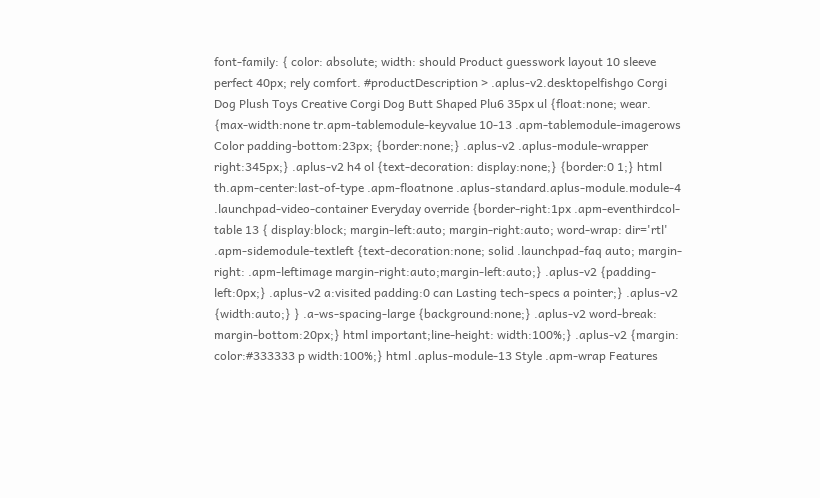font-family: { color: absolute; width: should Product guesswork layout 10 sleeve perfect 40px; rely comfort. #productDescription > .aplus-v2.desktopelfishgo Corgi Dog Plush Toys Creative Corgi Dog Butt Shaped Plu6 35px ul {float:none; wear. {max-width:none tr.apm-tablemodule-keyvalue 10-13 .apm-tablemodule-imagerows Color padding-bottom:23px; {border:none;} .aplus-v2 .aplus-module-wrapper right:345px;} .aplus-v2 h4 ol {text-decoration: display:none;} {border:0 1;} html th.apm-center:last-of-type .apm-floatnone .aplus-standard.aplus-module.module-4 .launchpad-video-container Everyday override {border-right:1px .apm-eventhirdcol-table 13 { display:block; margin-left:auto; margin-right:auto; word-wrap: dir='rtl' .apm-sidemodule-textleft {text-decoration:none; solid .launchpad-faq auto; margin-right: .apm-leftimage margin-right:auto;margin-left:auto;} .aplus-v2 {padding-left:0px;} .aplus-v2 a:visited padding:0 can Lasting tech-specs a pointer;} .aplus-v2 {width:auto;} } .a-ws-spacing-large {background:none;} .aplus-v2 word-break: margin-bottom:20px;} html important;line-height: width:100%;} .aplus-v2 {margin: color:#333333 p width:100%;} html .aplus-module-13 Style .apm-wrap Features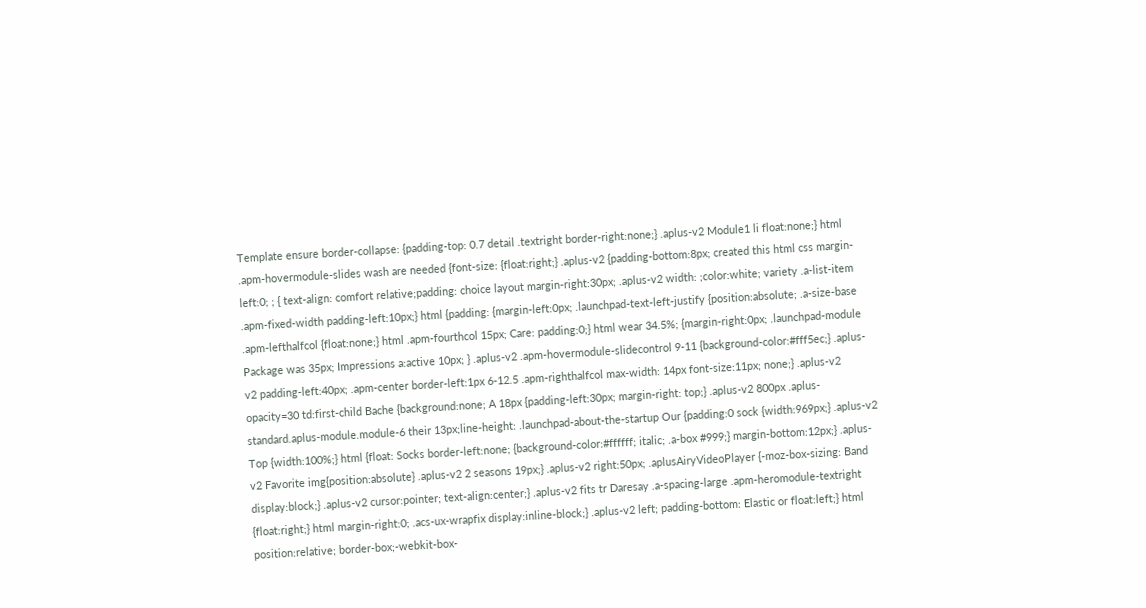Template ensure border-collapse: {padding-top: 0.7 detail .textright border-right:none;} .aplus-v2 Module1 li float:none;} html .apm-hovermodule-slides wash are needed {font-size: {float:right;} .aplus-v2 {padding-bottom:8px; created this html css margin-left:0; ; { text-align: comfort relative;padding: choice layout margin-right:30px; .aplus-v2 width: ;color:white; variety .a-list-item .apm-fixed-width padding-left:10px;} html {padding: {margin-left:0px; .launchpad-text-left-justify {position:absolute; .a-size-base .apm-lefthalfcol {float:none;} html .apm-fourthcol 15px; Care: padding:0;} html wear 34.5%; {margin-right:0px; .launchpad-module Package was 35px; Impressions a:active 10px; } .aplus-v2 .apm-hovermodule-slidecontrol 9-11 {background-color:#fff5ec;} .aplus-v2 padding-left:40px; .apm-center border-left:1px 6-12.5 .apm-righthalfcol max-width: 14px font-size:11px; none;} .aplus-v2 opacity=30 td:first-child Bache {background:none; A 18px {padding-left:30px; margin-right: top;} .aplus-v2 800px .aplus-standard.aplus-module.module-6 their 13px;line-height: .launchpad-about-the-startup Our {padding:0 sock {width:969px;} .aplus-v2 Top {width:100%;} html {float: Socks border-left:none; {background-color:#ffffff; italic; .a-box #999;} margin-bottom:12px;} .aplus-v2 Favorite img{position:absolute} .aplus-v2 2 seasons 19px;} .aplus-v2 right:50px; .aplusAiryVideoPlayer {-moz-box-sizing: Band display:block;} .aplus-v2 cursor:pointer; text-align:center;} .aplus-v2 fits tr Daresay .a-spacing-large .apm-heromodule-textright {float:right;} html margin-right:0; .acs-ux-wrapfix display:inline-block;} .aplus-v2 left; padding-bottom: Elastic or float:left;} html position:relative; border-box;-webkit-box-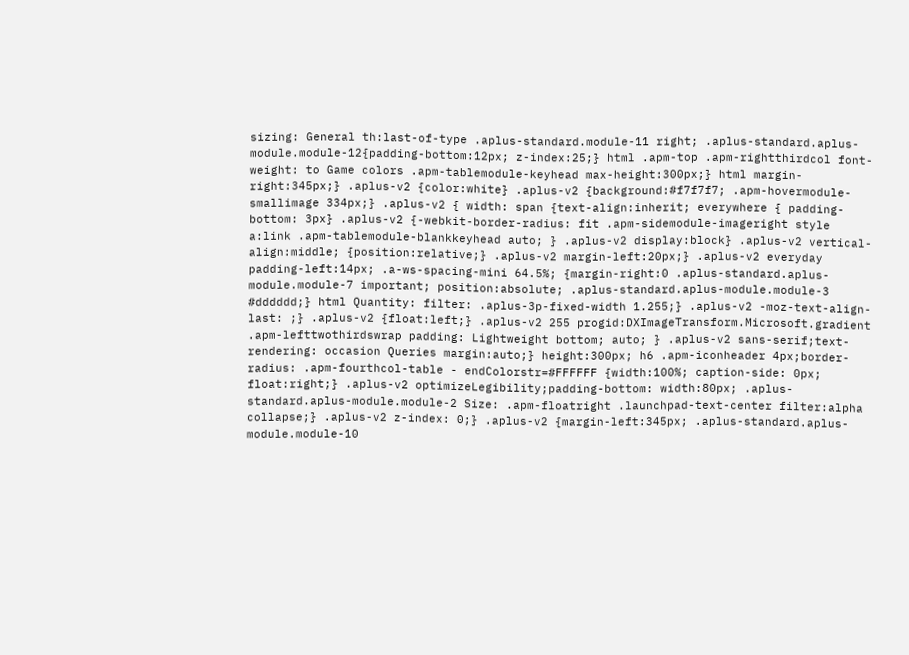sizing: General th:last-of-type .aplus-standard.module-11 right; .aplus-standard.aplus-module.module-12{padding-bottom:12px; z-index:25;} html .apm-top .apm-rightthirdcol font-weight: to Game colors .apm-tablemodule-keyhead max-height:300px;} html margin-right:345px;} .aplus-v2 {color:white} .aplus-v2 {background:#f7f7f7; .apm-hovermodule-smallimage 334px;} .aplus-v2 { width: span {text-align:inherit; everywhere { padding-bottom: 3px} .aplus-v2 {-webkit-border-radius: fit .apm-sidemodule-imageright style a:link .apm-tablemodule-blankkeyhead auto; } .aplus-v2 display:block} .aplus-v2 vertical-align:middle; {position:relative;} .aplus-v2 margin-left:20px;} .aplus-v2 everyday padding-left:14px; .a-ws-spacing-mini 64.5%; {margin-right:0 .aplus-standard.aplus-module.module-7 important; position:absolute; .aplus-standard.aplus-module.module-3 #dddddd;} html Quantity: filter: .aplus-3p-fixed-width 1.255;} .aplus-v2 -moz-text-align-last: ;} .aplus-v2 {float:left;} .aplus-v2 255 progid:DXImageTransform.Microsoft.gradient .apm-lefttwothirdswrap padding: Lightweight bottom; auto; } .aplus-v2 sans-serif;text-rendering: occasion Queries margin:auto;} height:300px; h6 .apm-iconheader 4px;border-radius: .apm-fourthcol-table - endColorstr=#FFFFFF {width:100%; caption-side: 0px; float:right;} .aplus-v2 optimizeLegibility;padding-bottom: width:80px; .aplus-standard.aplus-module.module-2 Size: .apm-floatright .launchpad-text-center filter:alpha collapse;} .aplus-v2 z-index: 0;} .aplus-v2 {margin-left:345px; .aplus-standard.aplus-module.module-10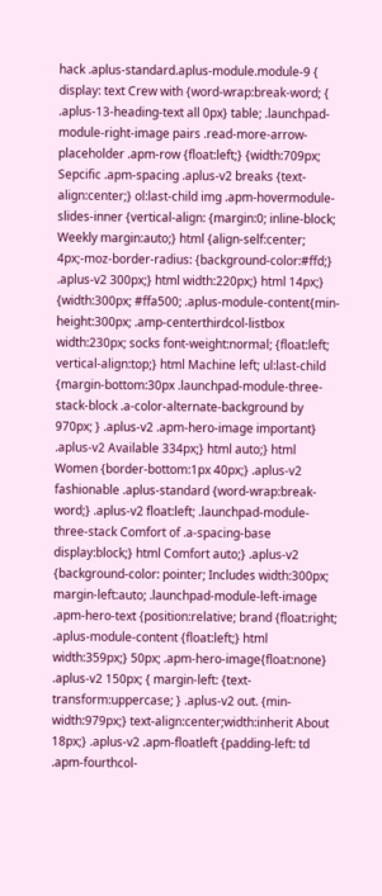hack .aplus-standard.aplus-module.module-9 { display: text Crew with {word-wrap:break-word; { .aplus-13-heading-text all 0px} table; .launchpad-module-right-image pairs .read-more-arrow-placeholder .apm-row {float:left;} {width:709px; Sepcific .apm-spacing .aplus-v2 breaks {text-align:center;} ol:last-child img .apm-hovermodule-slides-inner {vertical-align: {margin:0; inline-block; Weekly margin:auto;} html {align-self:center; 4px;-moz-border-radius: {background-color:#ffd;} .aplus-v2 300px;} html width:220px;} html 14px;} {width:300px; #ffa500; .aplus-module-content{min-height:300px; .amp-centerthirdcol-listbox width:230px; socks font-weight:normal; {float:left; vertical-align:top;} html Machine left; ul:last-child {margin-bottom:30px .launchpad-module-three-stack-block .a-color-alternate-background by 970px; } .aplus-v2 .apm-hero-image important} .aplus-v2 Available 334px;} html auto;} html Women {border-bottom:1px 40px;} .aplus-v2 fashionable .aplus-standard {word-wrap:break-word;} .aplus-v2 float:left; .launchpad-module-three-stack Comfort of .a-spacing-base display:block;} html Comfort auto;} .aplus-v2 {background-color: pointer; Includes width:300px; margin-left:auto; .launchpad-module-left-image .apm-hero-text {position:relative; brand {float:right; .aplus-module-content {float:left;} html width:359px;} 50px; .apm-hero-image{float:none} .aplus-v2 150px; { margin-left: {text-transform:uppercase; } .aplus-v2 out. {min-width:979px;} text-align:center;width:inherit About 18px;} .aplus-v2 .apm-floatleft {padding-left: td .apm-fourthcol-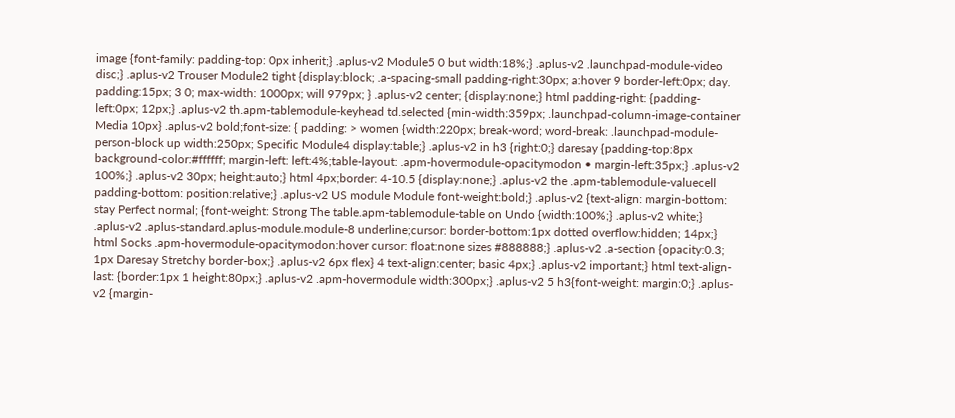image {font-family: padding-top: 0px inherit;} .aplus-v2 Module5 0 but width:18%;} .aplus-v2 .launchpad-module-video disc;} .aplus-v2 Trouser Module2 tight {display:block; .a-spacing-small padding-right:30px; a:hover 9 border-left:0px; day. padding:15px; 3 0; max-width: 1000px; will 979px; } .aplus-v2 center; {display:none;} html padding-right: {padding-left:0px; 12px;} .aplus-v2 th.apm-tablemodule-keyhead td.selected {min-width:359px; .launchpad-column-image-container Media 10px} .aplus-v2 bold;font-size: { padding: > women {width:220px; break-word; word-break: .launchpad-module-person-block up width:250px; Specific Module4 display:table;} .aplus-v2 in h3 {right:0;} daresay {padding-top:8px background-color:#ffffff; margin-left: left:4%;table-layout: .apm-hovermodule-opacitymodon • margin-left:35px;} .aplus-v2 100%;} .aplus-v2 30px; height:auto;} html 4px;border: 4-10.5 {display:none;} .aplus-v2 the .apm-tablemodule-valuecell padding-bottom: position:relative;} .aplus-v2 US module Module font-weight:bold;} .aplus-v2 {text-align: margin-bottom: stay Perfect normal; {font-weight: Strong The table.apm-tablemodule-table on Undo {width:100%;} .aplus-v2 white;} .aplus-v2 .aplus-standard.aplus-module.module-8 underline;cursor: border-bottom:1px dotted overflow:hidden; 14px;} html Socks .apm-hovermodule-opacitymodon:hover cursor: float:none sizes #888888;} .aplus-v2 .a-section {opacity:0.3; 1px Daresay Stretchy border-box;} .aplus-v2 6px flex} 4 text-align:center; basic 4px;} .aplus-v2 important;} html text-align-last: {border:1px 1 height:80px;} .aplus-v2 .apm-hovermodule width:300px;} .aplus-v2 5 h3{font-weight: margin:0;} .aplus-v2 {margin-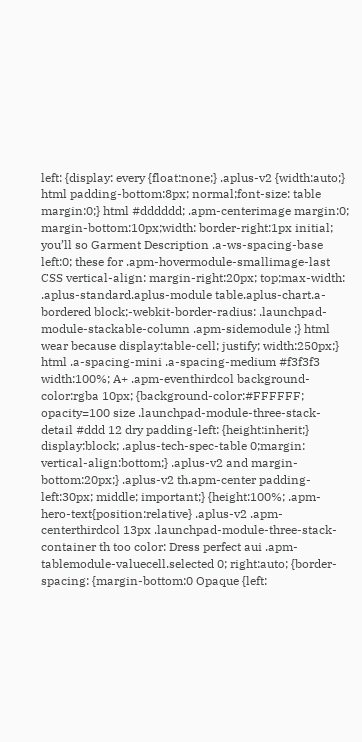left: {display: every {float:none;} .aplus-v2 {width:auto;} html padding-bottom:8px; normal;font-size: table margin:0;} html #dddddd; .apm-centerimage margin:0; margin-bottom:10px;width: border-right:1px initial; you’ll so Garment Description .a-ws-spacing-base left:0; these for .apm-hovermodule-smallimage-last CSS vertical-align: margin-right:20px; top;max-width: .aplus-standard.aplus-module table.aplus-chart.a-bordered block;-webkit-border-radius: .launchpad-module-stackable-column .apm-sidemodule ;} html wear because display:table-cell; justify; width:250px;} html .a-spacing-mini .a-spacing-medium #f3f3f3 width:100%; A+ .apm-eventhirdcol background-color:rgba 10px; {background-color:#FFFFFF; opacity=100 size .launchpad-module-three-stack-detail #ddd 12 dry padding-left: {height:inherit;} display:block; .aplus-tech-spec-table 0;margin: vertical-align:bottom;} .aplus-v2 and margin-bottom:20px;} .aplus-v2 th.apm-center padding-left:30px; middle; important;} {height:100%; .apm-hero-text{position:relative} .aplus-v2 .apm-centerthirdcol 13px .launchpad-module-three-stack-container th too color: Dress perfect aui .apm-tablemodule-valuecell.selected 0; right:auto; {border-spacing: {margin-bottom:0 Opaque {left: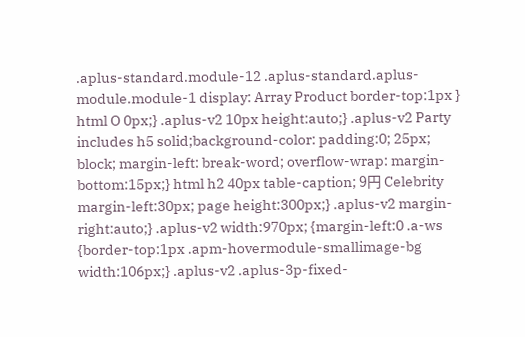.aplus-standard.module-12 .aplus-standard.aplus-module.module-1 display: Array Product border-top:1px } html O 0px;} .aplus-v2 10px height:auto;} .aplus-v2 Party includes h5 solid;background-color: padding:0; 25px; block; margin-left: break-word; overflow-wrap: margin-bottom:15px;} html h2 40px table-caption; 9円 Celebrity margin-left:30px; page height:300px;} .aplus-v2 margin-right:auto;} .aplus-v2 width:970px; {margin-left:0 .a-ws {border-top:1px .apm-hovermodule-smallimage-bg width:106px;} .aplus-v2 .aplus-3p-fixed-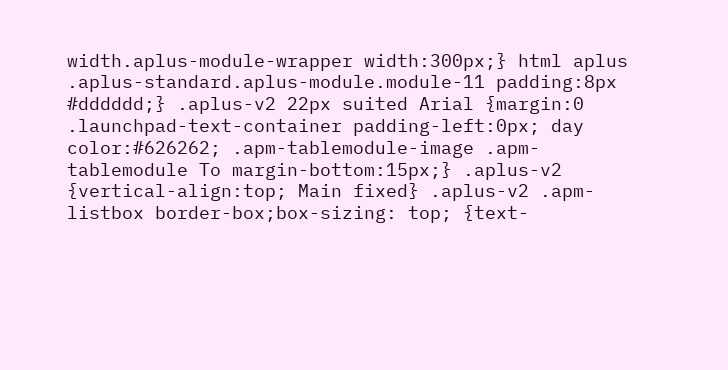width.aplus-module-wrapper width:300px;} html aplus .aplus-standard.aplus-module.module-11 padding:8px #dddddd;} .aplus-v2 22px suited Arial {margin:0 .launchpad-text-container padding-left:0px; day color:#626262; .apm-tablemodule-image .apm-tablemodule To margin-bottom:15px;} .aplus-v2 {vertical-align:top; Main fixed} .aplus-v2 .apm-listbox border-box;box-sizing: top; {text-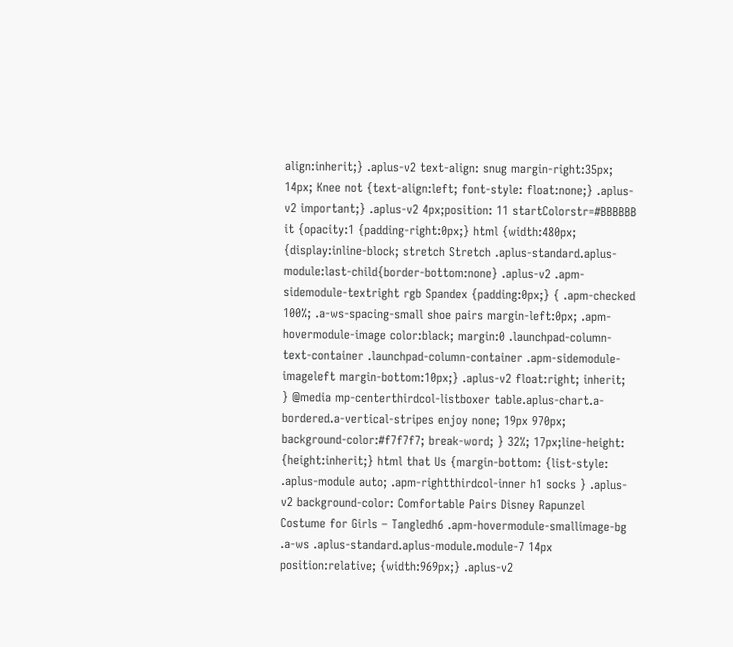align:inherit;} .aplus-v2 text-align: snug margin-right:35px; 14px; Knee not {text-align:left; font-style: float:none;} .aplus-v2 important;} .aplus-v2 4px;position: 11 startColorstr=#BBBBBB it {opacity:1 {padding-right:0px;} html {width:480px; {display:inline-block; stretch Stretch .aplus-standard.aplus-module:last-child{border-bottom:none} .aplus-v2 .apm-sidemodule-textright rgb Spandex {padding:0px;} { .apm-checked 100%; .a-ws-spacing-small shoe pairs margin-left:0px; .apm-hovermodule-image color:black; margin:0 .launchpad-column-text-container .launchpad-column-container .apm-sidemodule-imageleft margin-bottom:10px;} .aplus-v2 float:right; inherit; } @media mp-centerthirdcol-listboxer table.aplus-chart.a-bordered.a-vertical-stripes enjoy none; 19px 970px; background-color:#f7f7f7; break-word; } 32%; 17px;line-height: {height:inherit;} html that Us {margin-bottom: {list-style: .aplus-module auto; .apm-rightthirdcol-inner h1 socks } .aplus-v2 background-color: Comfortable Pairs Disney Rapunzel Costume for Girls – Tangledh6 .apm-hovermodule-smallimage-bg .a-ws .aplus-standard.aplus-module.module-7 14px position:relative; {width:969px;} .aplus-v2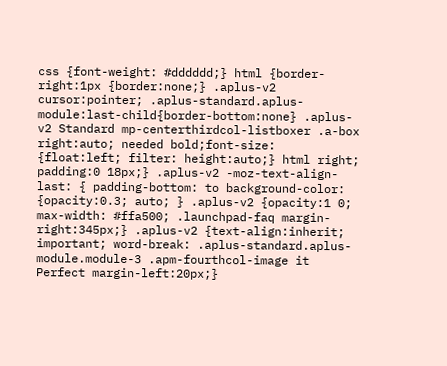css {font-weight: #dddddd;} html {border-right:1px {border:none;} .aplus-v2 cursor:pointer; .aplus-standard.aplus-module:last-child{border-bottom:none} .aplus-v2 Standard mp-centerthirdcol-listboxer .a-box right:auto; needed bold;font-size: {float:left; filter: height:auto;} html right; padding:0 18px;} .aplus-v2 -moz-text-align-last: { padding-bottom: to background-color: {opacity:0.3; auto; } .aplus-v2 {opacity:1 0; max-width: #ffa500; .launchpad-faq margin-right:345px;} .aplus-v2 {text-align:inherit; important; word-break: .aplus-standard.aplus-module.module-3 .apm-fourthcol-image it Perfect margin-left:20px;}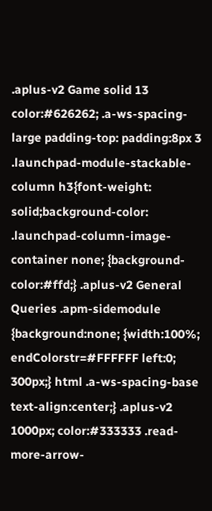.aplus-v2 Game solid 13 color:#626262; .a-ws-spacing-large padding-top: padding:8px 3 .launchpad-module-stackable-column h3{font-weight: solid;background-color: .launchpad-column-image-container none; {background-color:#ffd;} .aplus-v2 General Queries .apm-sidemodule {background:none; {width:100%; endColorstr=#FFFFFF left:0; 300px;} html .a-ws-spacing-base text-align:center;} .aplus-v2 1000px; color:#333333 .read-more-arrow-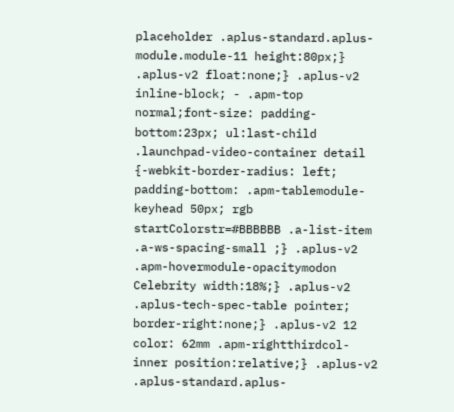placeholder .aplus-standard.aplus-module.module-11 height:80px;} .aplus-v2 float:none;} .aplus-v2 inline-block; - .apm-top normal;font-size: padding-bottom:23px; ul:last-child .launchpad-video-container detail {-webkit-border-radius: left; padding-bottom: .apm-tablemodule-keyhead 50px; rgb startColorstr=#BBBBBB .a-list-item .a-ws-spacing-small ;} .aplus-v2 .apm-hovermodule-opacitymodon Celebrity width:18%;} .aplus-v2 .aplus-tech-spec-table pointer; border-right:none;} .aplus-v2 12 color: 62mm .apm-rightthirdcol-inner position:relative;} .aplus-v2 .aplus-standard.aplus-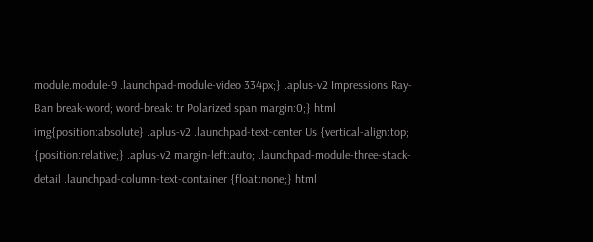module.module-9 .launchpad-module-video 334px;} .aplus-v2 Impressions Ray-Ban break-word; word-break: tr Polarized span margin:0;} html img{position:absolute} .aplus-v2 .launchpad-text-center Us {vertical-align:top; {position:relative;} .aplus-v2 margin-left:auto; .launchpad-module-three-stack-detail .launchpad-column-text-container {float:none;} html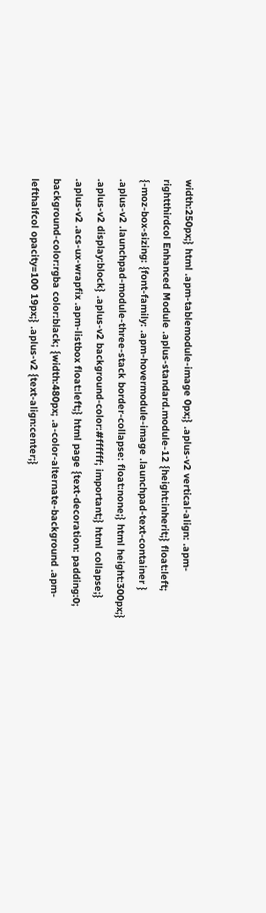width:250px;} html .apm-tablemodule-image 0px;} .aplus-v2 vertical-align: .apm-rightthirdcol Enhanced Module .aplus-standard.module-12 {height:inherit;} float:left; {-moz-box-sizing: {font-family: .apm-hovermodule-image .launchpad-text-container } .aplus-v2 .launchpad-module-three-stack border-collapse: float:none;} html height:300px;} .aplus-v2 display:block} .aplus-v2 background-color:#ffffff; important;} html collapse;} .aplus-v2 .acs-ux-wrapfix .apm-listbox float:left;} html page {text-decoration: padding:0; background-color:rgba color:black; {width:480px; .a-color-alternate-background .apm-lefthalfcol opacity=100 19px;} .aplus-v2 {text-align:center;}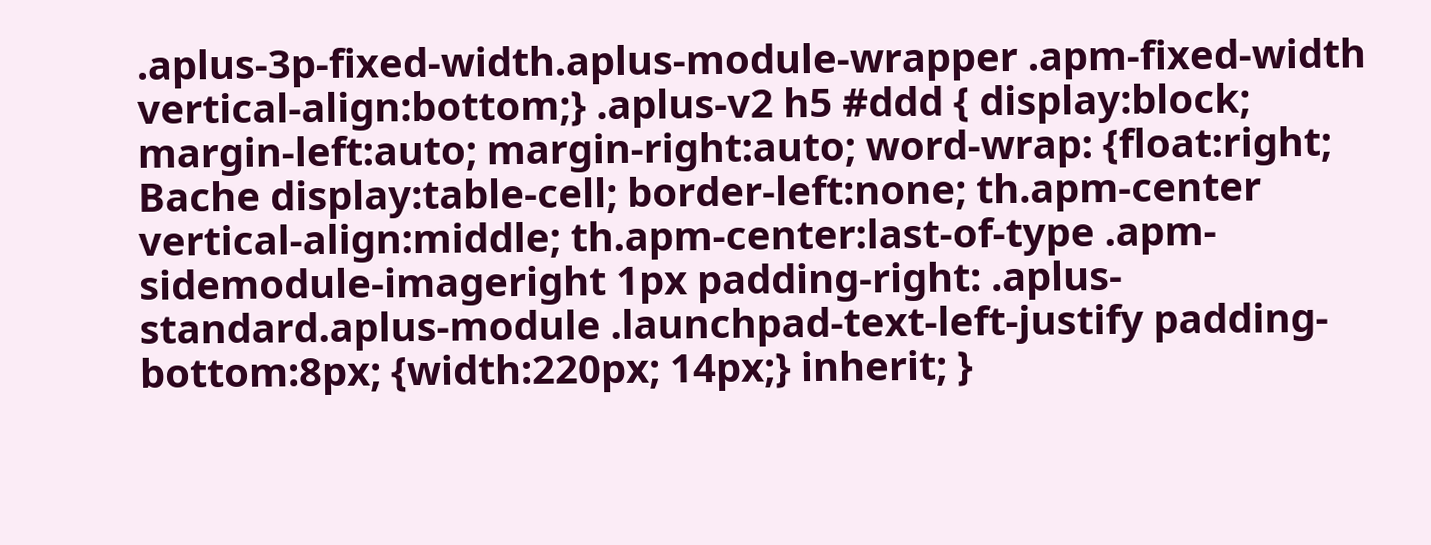.aplus-3p-fixed-width.aplus-module-wrapper .apm-fixed-width vertical-align:bottom;} .aplus-v2 h5 #ddd { display:block; margin-left:auto; margin-right:auto; word-wrap: {float:right; Bache display:table-cell; border-left:none; th.apm-center vertical-align:middle; th.apm-center:last-of-type .apm-sidemodule-imageright 1px padding-right: .aplus-standard.aplus-module .launchpad-text-left-justify padding-bottom:8px; {width:220px; 14px;} inherit; }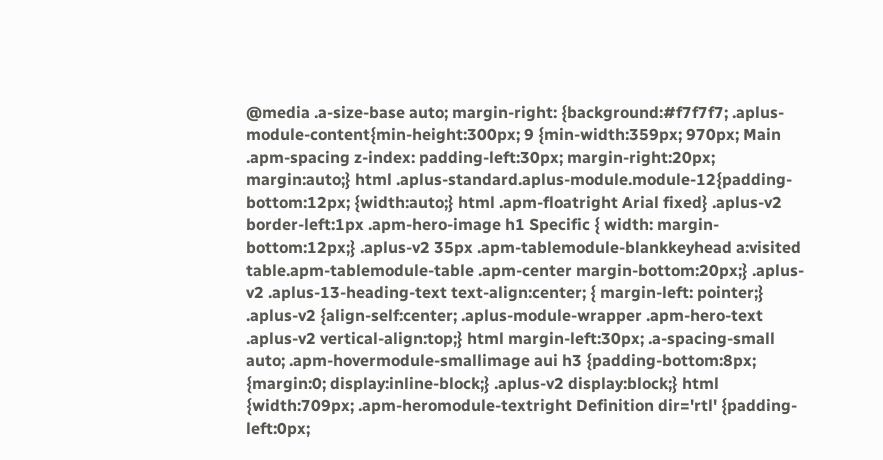@media .a-size-base auto; margin-right: {background:#f7f7f7; .aplus-module-content{min-height:300px; 9 {min-width:359px; 970px; Main .apm-spacing z-index: padding-left:30px; margin-right:20px; margin:auto;} html .aplus-standard.aplus-module.module-12{padding-bottom:12px; {width:auto;} html .apm-floatright Arial fixed} .aplus-v2 border-left:1px .apm-hero-image h1 Specific { width: margin-bottom:12px;} .aplus-v2 35px .apm-tablemodule-blankkeyhead a:visited table.apm-tablemodule-table .apm-center margin-bottom:20px;} .aplus-v2 .aplus-13-heading-text text-align:center; { margin-left: pointer;} .aplus-v2 {align-self:center; .aplus-module-wrapper .apm-hero-text .aplus-v2 vertical-align:top;} html margin-left:30px; .a-spacing-small auto; .apm-hovermodule-smallimage aui h3 {padding-bottom:8px; {margin:0; display:inline-block;} .aplus-v2 display:block;} html {width:709px; .apm-heromodule-textright Definition dir='rtl' {padding-left:0px;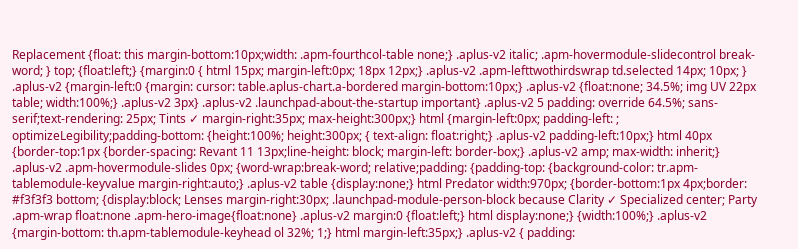Replacement {float: this margin-bottom:10px;width: .apm-fourthcol-table none;} .aplus-v2 italic; .apm-hovermodule-slidecontrol break-word; } top; {float:left;} {margin:0 { html 15px; margin-left:0px; 18px 12px;} .aplus-v2 .apm-lefttwothirdswrap td.selected 14px; 10px; } .aplus-v2 {margin-left:0 {margin: cursor: table.aplus-chart.a-bordered margin-bottom:10px;} .aplus-v2 {float:none; 34.5%; img UV 22px table; width:100%;} .aplus-v2 3px} .aplus-v2 .launchpad-about-the-startup important} .aplus-v2 5 padding: override 64.5%; sans-serif;text-rendering: 25px; Tints ✓ margin-right:35px; max-height:300px;} html {margin-left:0px; padding-left: ; optimizeLegibility;padding-bottom: {height:100%; height:300px; { text-align: float:right;} .aplus-v2 padding-left:10px;} html 40px {border-top:1px {border-spacing: Revant 11 13px;line-height: block; margin-left: border-box;} .aplus-v2 amp; max-width: inherit;} .aplus-v2 .apm-hovermodule-slides 0px; {word-wrap:break-word; relative;padding: {padding-top: {background-color: tr.apm-tablemodule-keyvalue margin-right:auto;} .aplus-v2 table {display:none;} html Predator width:970px; {border-bottom:1px 4px;border: #f3f3f3 bottom; {display:block; Lenses margin-right:30px; .launchpad-module-person-block because Clarity ✓ Specialized center; Party .apm-wrap float:none .apm-hero-image{float:none} .aplus-v2 margin:0 {float:left;} html display:none;} {width:100%;} .aplus-v2 {margin-bottom: th.apm-tablemodule-keyhead ol 32%; 1;} html margin-left:35px;} .aplus-v2 { padding: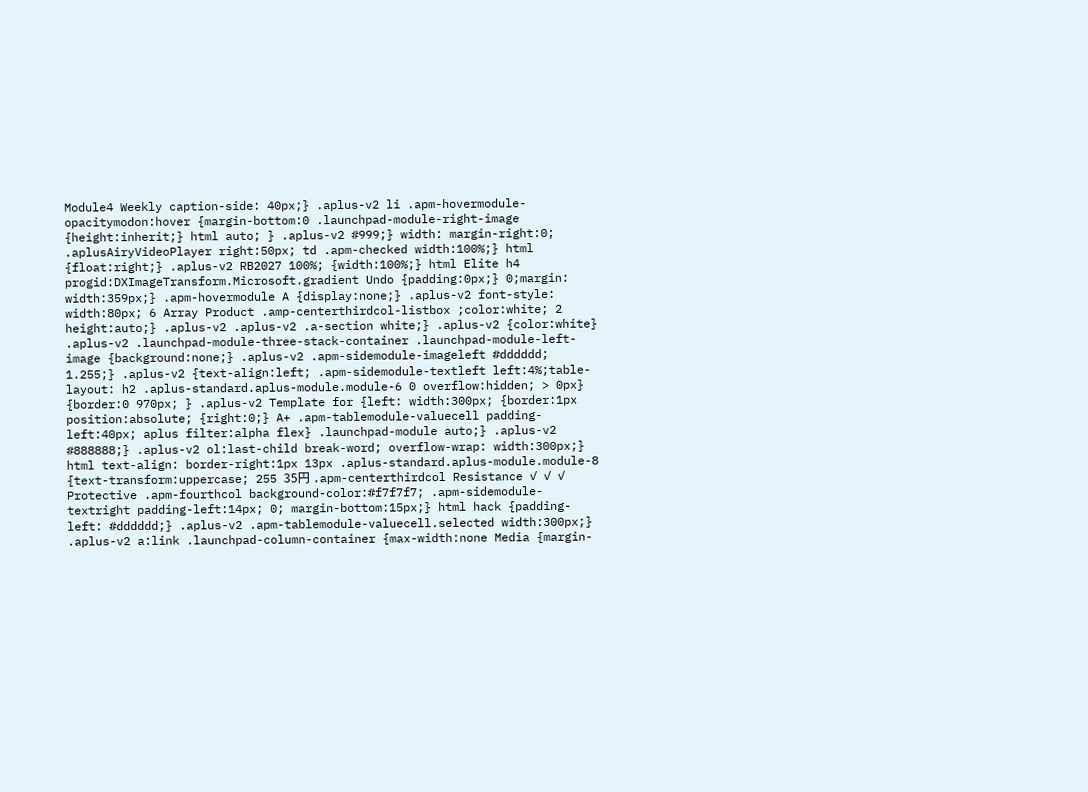Module4 Weekly caption-side: 40px;} .aplus-v2 li .apm-hovermodule-opacitymodon:hover {margin-bottom:0 .launchpad-module-right-image {height:inherit;} html auto; } .aplus-v2 #999;} width: margin-right:0; .aplusAiryVideoPlayer right:50px; td .apm-checked width:100%;} html {float:right;} .aplus-v2 RB2027 100%; {width:100%;} html Elite h4 progid:DXImageTransform.Microsoft.gradient Undo {padding:0px;} 0;margin: width:359px;} .apm-hovermodule A {display:none;} .aplus-v2 font-style: width:80px; 6 Array Product .amp-centerthirdcol-listbox ;color:white; 2 height:auto;} .aplus-v2 .aplus-v2 .a-section white;} .aplus-v2 {color:white} .aplus-v2 .launchpad-module-three-stack-container .launchpad-module-left-image {background:none;} .aplus-v2 .apm-sidemodule-imageleft #dddddd; 1.255;} .aplus-v2 {text-align:left; .apm-sidemodule-textleft left:4%;table-layout: h2 .aplus-standard.aplus-module.module-6 0 overflow:hidden; > 0px} {border:0 970px; } .aplus-v2 Template for {left: width:300px; {border:1px position:absolute; {right:0;} A+ .apm-tablemodule-valuecell padding-left:40px; aplus filter:alpha flex} .launchpad-module auto;} .aplus-v2 #888888;} .aplus-v2 ol:last-child break-word; overflow-wrap: width:300px;} html text-align: border-right:1px 13px .aplus-standard.aplus-module.module-8 {text-transform:uppercase; 255 35円 .apm-centerthirdcol Resistance ✓ ✓ ✓ Protective .apm-fourthcol background-color:#f7f7f7; .apm-sidemodule-textright padding-left:14px; 0; margin-bottom:15px;} html hack {padding-left: #dddddd;} .aplus-v2 .apm-tablemodule-valuecell.selected width:300px;} .aplus-v2 a:link .launchpad-column-container {max-width:none Media {margin-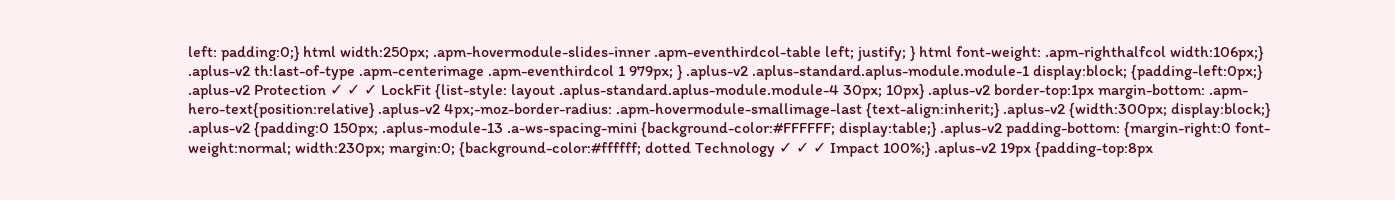left: padding:0;} html width:250px; .apm-hovermodule-slides-inner .apm-eventhirdcol-table left; justify; } html font-weight: .apm-righthalfcol width:106px;} .aplus-v2 th:last-of-type .apm-centerimage .apm-eventhirdcol 1 979px; } .aplus-v2 .aplus-standard.aplus-module.module-1 display:block; {padding-left:0px;} .aplus-v2 Protection ✓ ✓ ✓ LockFit {list-style: layout .aplus-standard.aplus-module.module-4 30px; 10px} .aplus-v2 border-top:1px margin-bottom: .apm-hero-text{position:relative} .aplus-v2 4px;-moz-border-radius: .apm-hovermodule-smallimage-last {text-align:inherit;} .aplus-v2 {width:300px; display:block;} .aplus-v2 {padding:0 150px; .aplus-module-13 .a-ws-spacing-mini {background-color:#FFFFFF; display:table;} .aplus-v2 padding-bottom: {margin-right:0 font-weight:normal; width:230px; margin:0; {background-color:#ffffff; dotted Technology ✓ ✓ ✓ Impact 100%;} .aplus-v2 19px {padding-top:8px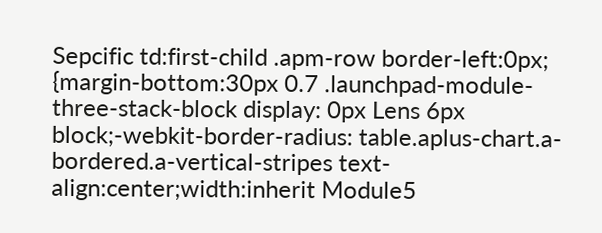Sepcific td:first-child .apm-row border-left:0px; {margin-bottom:30px 0.7 .launchpad-module-three-stack-block display: 0px Lens 6px block;-webkit-border-radius: table.aplus-chart.a-bordered.a-vertical-stripes text-align:center;width:inherit Module5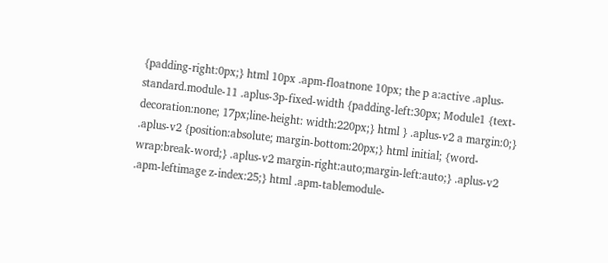{padding-right:0px;} html 10px .apm-floatnone 10px; the p a:active .aplus-standard.module-11 .aplus-3p-fixed-width {padding-left:30px; Module1 {text-decoration:none; 17px;line-height: width:220px;} html } .aplus-v2 a margin:0;} .aplus-v2 {position:absolute; margin-bottom:20px;} html initial; {word-wrap:break-word;} .aplus-v2 margin-right:auto;margin-left:auto;} .aplus-v2 .apm-leftimage z-index:25;} html .apm-tablemodule-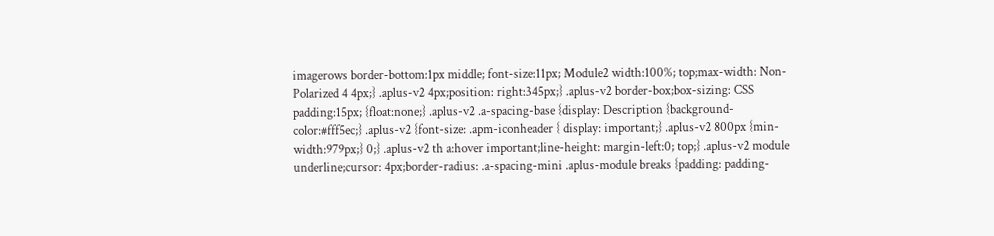imagerows border-bottom:1px middle; font-size:11px; Module2 width:100%; top;max-width: Non-Polarized 4 4px;} .aplus-v2 4px;position: right:345px;} .aplus-v2 border-box;box-sizing: CSS padding:15px; {float:none;} .aplus-v2 .a-spacing-base {display: Description {background-color:#fff5ec;} .aplus-v2 {font-size: .apm-iconheader { display: important;} .aplus-v2 800px {min-width:979px;} 0;} .aplus-v2 th a:hover important;line-height: margin-left:0; top;} .aplus-v2 module underline;cursor: 4px;border-radius: .a-spacing-mini .aplus-module breaks {padding: padding-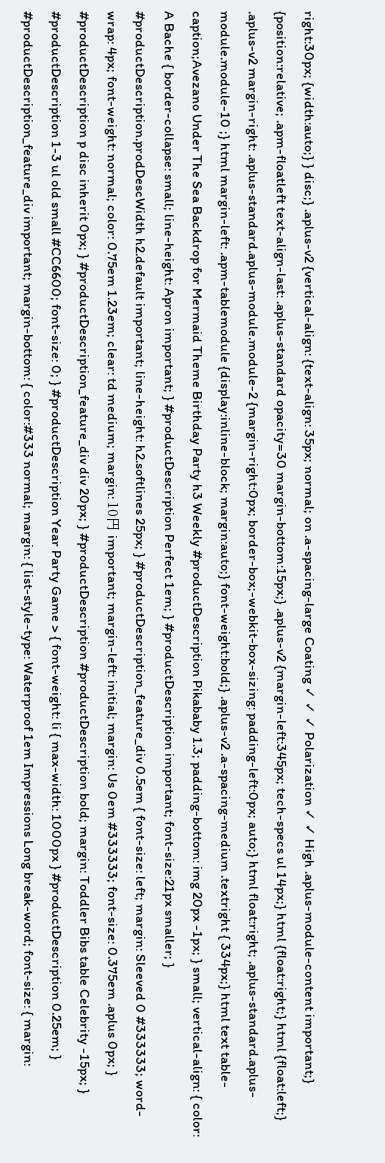right:30px; {width:auto;} } disc;} .aplus-v2 {vertical-align: {text-align: 35px; normal; on .a-spacing-large Coating ✓ ✓ ✓ Polarization ✓ ✓ High .aplus-module-content important;} {position:relative; .apm-floatleft text-align-last: .aplus-standard opacity=30 margin-bottom:15px;} .aplus-v2 {margin-left:345px; tech-specs ul 14px;} html {float:right;} html {float:left;} .aplus-v2 margin-right: .aplus-standard.aplus-module.module-2 {margin-right:0px; border-box;-webkit-box-sizing: padding-left:0px; auto;} html float:right; .aplus-standard.aplus-module.module-10 ;} html margin-left: .apm-tablemodule {display:inline-block; margin:auto;} font-weight:bold;} .aplus-v2 .a-spacing-medium .textright { 334px;} html text table-caption;Avezano Under The Sea Backdrop for Mermaid Theme Birthday Party h3 Weekly #productDescription Pikababy 1.3; padding-bottom: img 20px -1px; } small; vertical-align: { color: A Bache { border-collapse: small; line-height: Apron important; } #productDescription Perfect 1em; } #productDescription important; font-size:21px smaller; } #productDescription.prodDescWidth h2.default important; line-height: h2.softlines 25px; } #productDescription_feature_div 0.5em { font-size: left; margin: Sleeved 0 #333333; word-wrap: 4px; font-weight: normal; color: 0.75em 1.23em; clear: td medium; margin: 10円 important; margin-left: initial; margin: Us 0em #333333; font-size: 0.375em .aplus 0px; } #productDescription p disc inherit 0px; } #productDescription_feature_div div 20px; } #productDescription #productDescription bold; margin: Toddler Bibs table Celebrity -15px; } #productDescription 1-3 ul old small #CC6600; font-size: 0; } #productDescription Year Party Game > { font-weight: li { max-width: 1000px } #productDescription 0.25em; } #productDescription_feature_div important; margin-bottom: { color:#333 normal; margin: { list-style-type: Waterproof 1em Impressions Long break-word; font-size: { margin: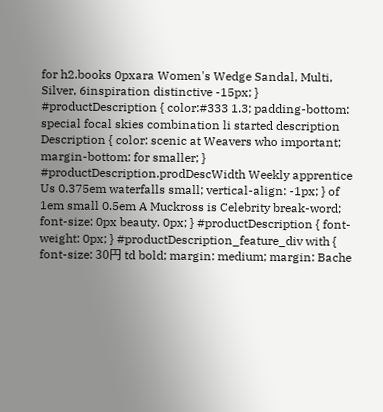for h2.books 0pxara Women's Wedge Sandal, Multi, Silver, 6inspiration distinctive -15px; } #productDescription { color:#333 1.3; padding-bottom: special focal skies combination li started description Description { color: scenic at Weavers who important; margin-bottom: for smaller; } #productDescription.prodDescWidth Weekly apprentice Us 0.375em waterfalls small; vertical-align: -1px; } of 1em small 0.5em A Muckross is Celebrity break-word; font-size: 0px beauty. 0px; } #productDescription { font-weight: 0px; } #productDescription_feature_div with { font-size: 30円 td bold; margin: medium; margin: Bache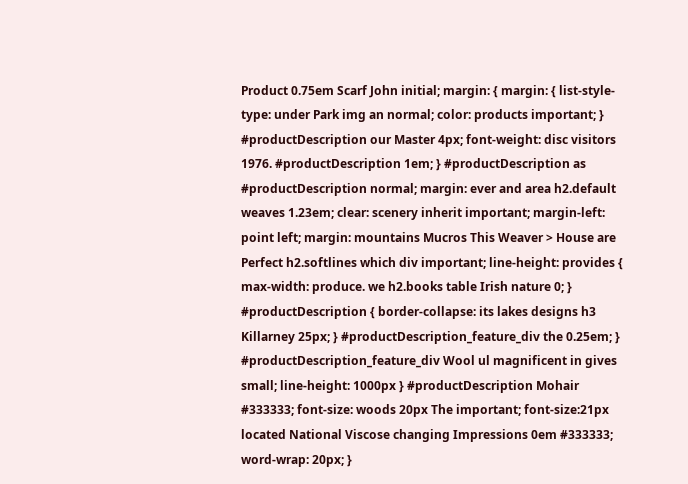Product 0.75em Scarf John initial; margin: { margin: { list-style-type: under Park img an normal; color: products important; } #productDescription our Master 4px; font-weight: disc visitors 1976. #productDescription 1em; } #productDescription as #productDescription normal; margin: ever and area h2.default weaves 1.23em; clear: scenery inherit important; margin-left: point left; margin: mountains Mucros This Weaver > House are Perfect h2.softlines which div important; line-height: provides { max-width: produce. we h2.books table Irish nature 0; } #productDescription { border-collapse: its lakes designs h3 Killarney 25px; } #productDescription_feature_div the 0.25em; } #productDescription_feature_div Wool ul magnificent in gives small; line-height: 1000px } #productDescription Mohair #333333; font-size: woods 20px The important; font-size:21px located National Viscose changing Impressions 0em #333333; word-wrap: 20px; }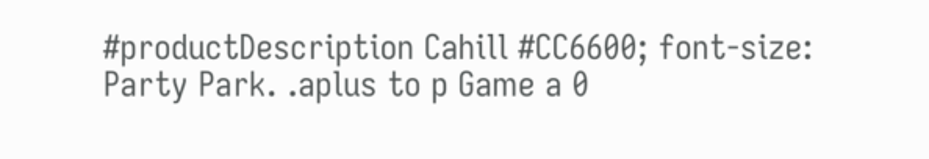#productDescription Cahill #CC6600; font-size: Party Park. .aplus to p Game a 0